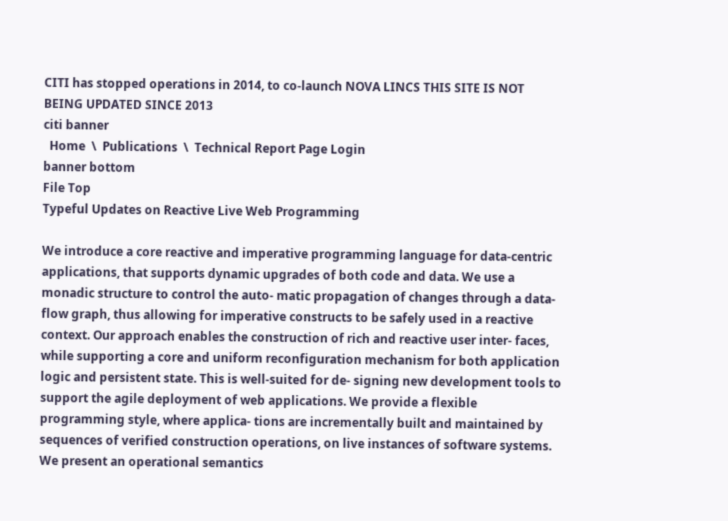CITI has stopped operations in 2014, to co-launch NOVA LINCS THIS SITE IS NOT BEING UPDATED SINCE 2013
citi banner
  Home  \  Publications  \  Technical Report Page Login
banner bottom
File Top
Typeful Updates on Reactive Live Web Programming

We introduce a core reactive and imperative programming language for data-centric applications, that supports dynamic upgrades of both code and data. We use a monadic structure to control the auto- matic propagation of changes through a data-flow graph, thus allowing for imperative constructs to be safely used in a reactive context. Our approach enables the construction of rich and reactive user inter- faces, while supporting a core and uniform reconfiguration mechanism for both application logic and persistent state. This is well-suited for de- signing new development tools to support the agile deployment of web applications. We provide a flexible programming style, where applica- tions are incrementally built and maintained by sequences of verified construction operations, on live instances of software systems. We present an operational semantics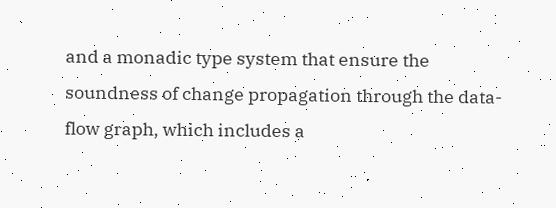and a monadic type system that ensure the soundness of change propagation through the data-flow graph, which includes a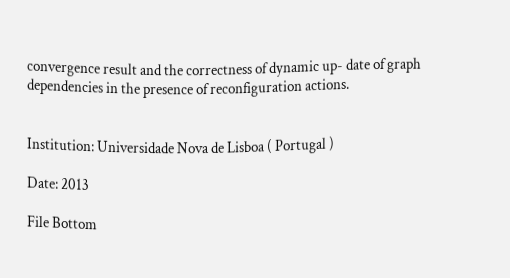convergence result and the correctness of dynamic up- date of graph dependencies in the presence of reconfiguration actions.


Institution: Universidade Nova de Lisboa ( Portugal )

Date: 2013

File Bottom